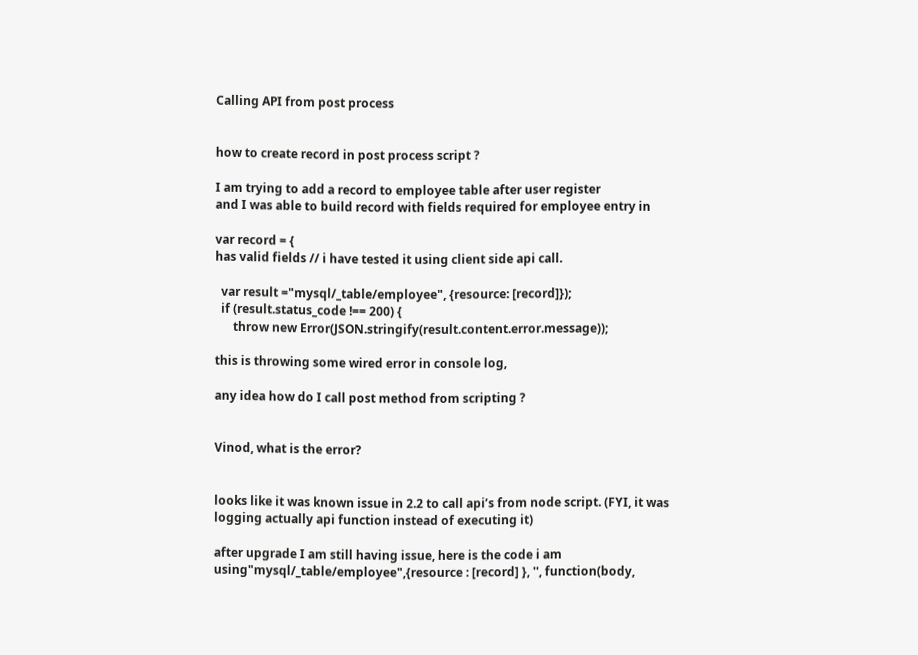Calling API from post process


how to create record in post process script ?

I am trying to add a record to employee table after user register
and I was able to build record with fields required for employee entry in

var record = {
has valid fields // i have tested it using client side api call.

  var result ="mysql/_table/employee", {resource: [record]});
  if (result.status_code !== 200) {
      throw new Error(JSON.stringify(result.content.error.message));

this is throwing some wired error in console log,

any idea how do I call post method from scripting ?


Vinod, what is the error?


looks like it was known issue in 2.2 to call api’s from node script. (FYI, it was logging actually api function instead of executing it)

after upgrade I am still having issue, here is the code i am using"mysql/_table/employee",{resource : [record] }, '', function(body,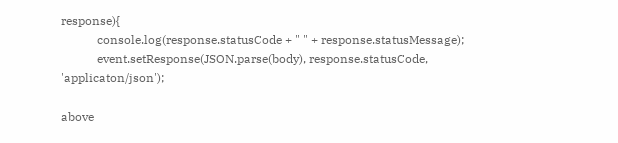response){
            console.log(response.statusCode + " " + response.statusMessage);
            event.setResponse(JSON.parse(body), response.statusCode, 'applicaton/json');

above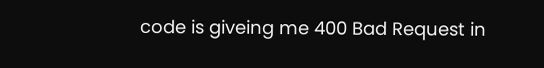code is giveing me 400 Bad Request in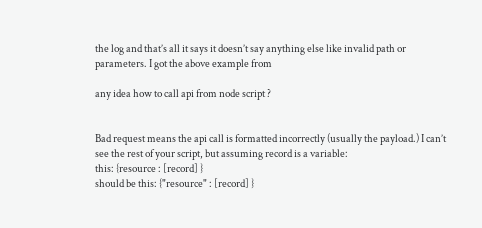the log and that’s all it says it doesn’t say anything else like invalid path or parameters. I got the above example from

any idea how to call api from node script ?


Bad request means the api call is formatted incorrectly (usually the payload.) I can’t see the rest of your script, but assuming record is a variable:
this: {resource : [record] }
should be this: {"resource" : [record] }